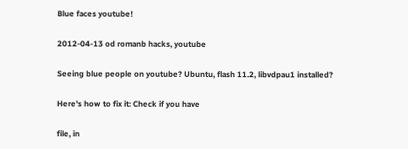Blue faces youtube!

2012-04-13 od romanb hacks, youtube

Seeing blue people on youtube? Ubuntu, flash 11.2, libvdpau1 installed?

Here's how to fix it: Check if you have

file, in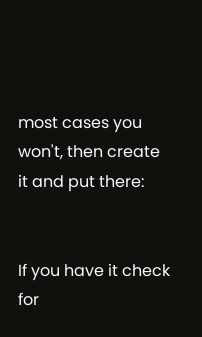most cases you won't, then create it and put there:


If you have it check for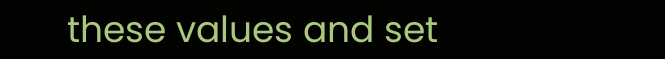these values and set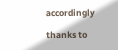accordingly

thanks to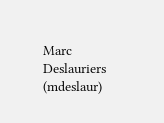Marc Deslauriers (mdeslaur)